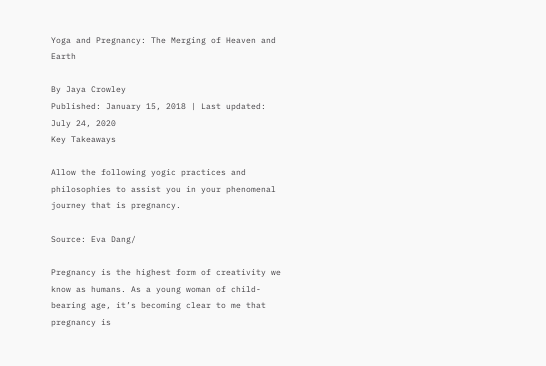Yoga and Pregnancy: The Merging of Heaven and Earth

By Jaya Crowley
Published: January 15, 2018 | Last updated: July 24, 2020
Key Takeaways

Allow the following yogic practices and philosophies to assist you in your phenomenal journey that is pregnancy.

Source: Eva Dang/

Pregnancy is the highest form of creativity we know as humans. As a young woman of child-bearing age, it’s becoming clear to me that pregnancy is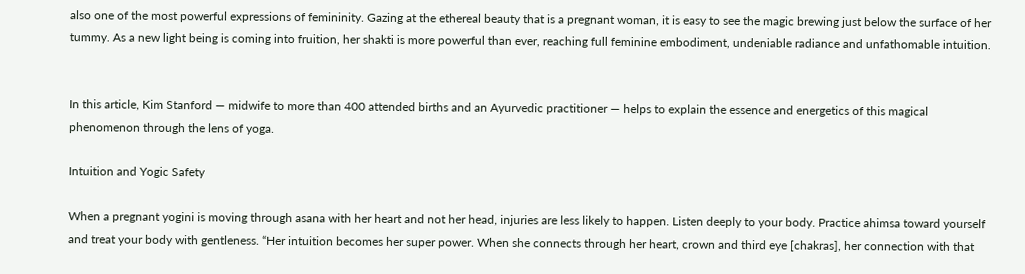also one of the most powerful expressions of femininity. Gazing at the ethereal beauty that is a pregnant woman, it is easy to see the magic brewing just below the surface of her tummy. As a new light being is coming into fruition, her shakti is more powerful than ever, reaching full feminine embodiment, undeniable radiance and unfathomable intuition.


In this article, Kim Stanford — midwife to more than 400 attended births and an Ayurvedic practitioner — helps to explain the essence and energetics of this magical phenomenon through the lens of yoga.

Intuition and Yogic Safety

When a pregnant yogini is moving through asana with her heart and not her head, injuries are less likely to happen. Listen deeply to your body. Practice ahimsa toward yourself and treat your body with gentleness. “Her intuition becomes her super power. When she connects through her heart, crown and third eye [chakras], her connection with that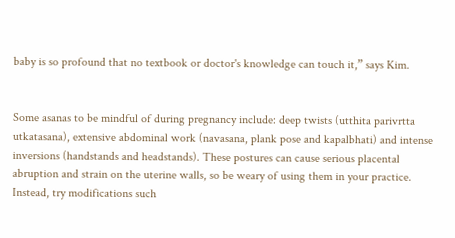baby is so profound that no textbook or doctor's knowledge can touch it,” says Kim.


Some asanas to be mindful of during pregnancy include: deep twists (utthita parivrtta utkatasana), extensive abdominal work (navasana, plank pose and kapalbhati) and intense inversions (handstands and headstands). These postures can cause serious placental abruption and strain on the uterine walls, so be weary of using them in your practice. Instead, try modifications such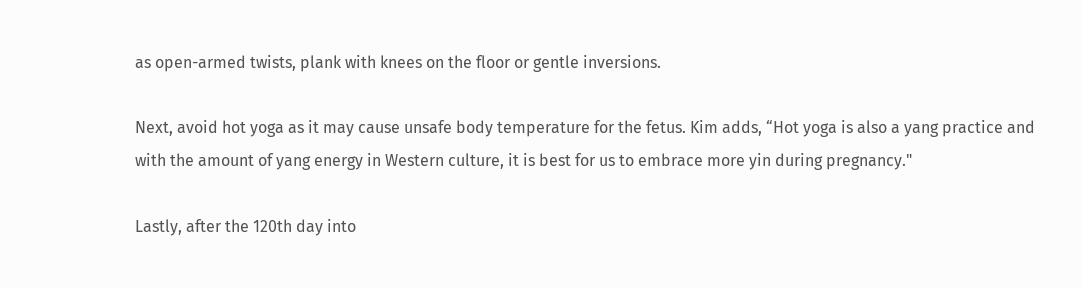as open-armed twists, plank with knees on the floor or gentle inversions.

Next, avoid hot yoga as it may cause unsafe body temperature for the fetus. Kim adds, “Hot yoga is also a yang practice and with the amount of yang energy in Western culture, it is best for us to embrace more yin during pregnancy."

Lastly, after the 120th day into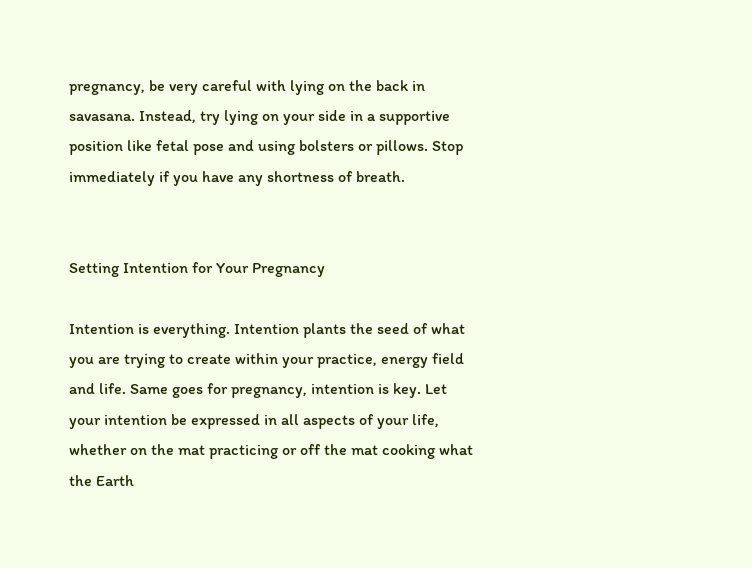pregnancy, be very careful with lying on the back in savasana. Instead, try lying on your side in a supportive position like fetal pose and using bolsters or pillows. Stop immediately if you have any shortness of breath.


Setting Intention for Your Pregnancy

Intention is everything. Intention plants the seed of what you are trying to create within your practice, energy field and life. Same goes for pregnancy, intention is key. Let your intention be expressed in all aspects of your life, whether on the mat practicing or off the mat cooking what the Earth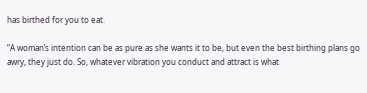has birthed for you to eat.

“A woman’s intention can be as pure as she wants it to be, but even the best birthing plans go awry, they just do. So, whatever vibration you conduct and attract is what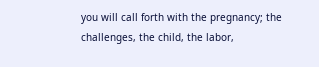you will call forth with the pregnancy; the challenges, the child, the labor,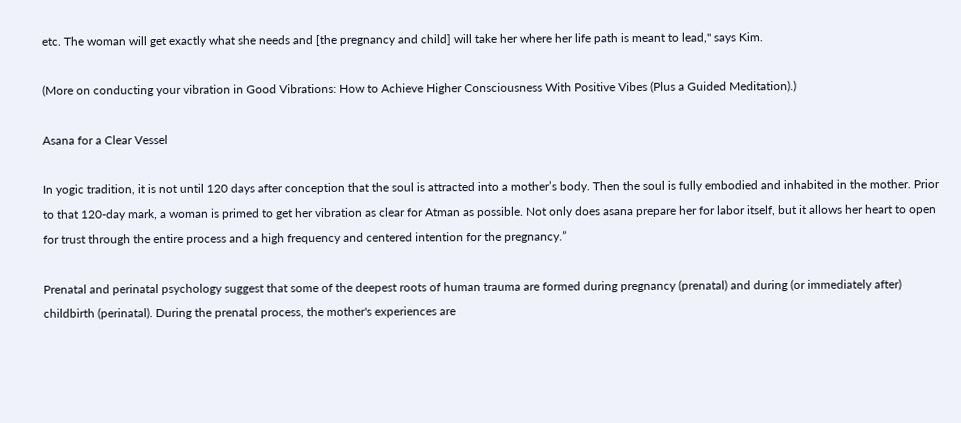etc. The woman will get exactly what she needs and [the pregnancy and child] will take her where her life path is meant to lead," says Kim.

(More on conducting your vibration in Good Vibrations: How to Achieve Higher Consciousness With Positive Vibes (Plus a Guided Meditation).)

Asana for a Clear Vessel

In yogic tradition, it is not until 120 days after conception that the soul is attracted into a mother’s body. Then the soul is fully embodied and inhabited in the mother. Prior to that 120-day mark, a woman is primed to get her vibration as clear for Atman as possible. Not only does asana prepare her for labor itself, but it allows her heart to open for trust through the entire process and a high frequency and centered intention for the pregnancy.”

Prenatal and perinatal psychology suggest that some of the deepest roots of human trauma are formed during pregnancy (prenatal) and during (or immediately after) childbirth (perinatal). During the prenatal process, the mother's experiences are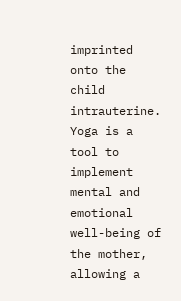imprinted onto the child intrauterine. Yoga is a tool to implement mental and emotional well-being of the mother, allowing a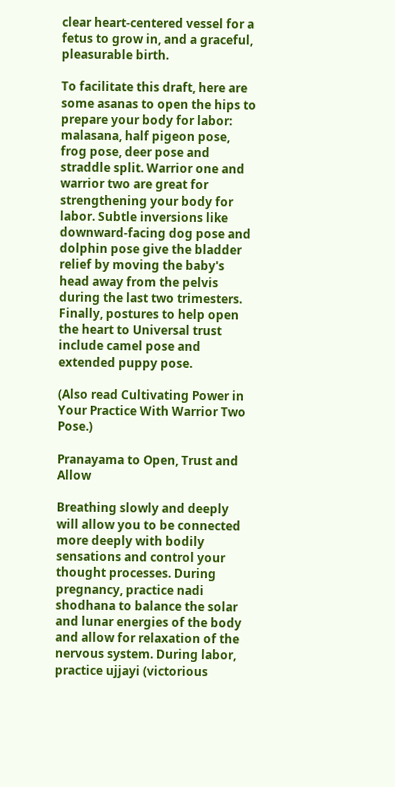clear heart-centered vessel for a fetus to grow in, and a graceful, pleasurable birth.

To facilitate this draft, here are some asanas to open the hips to prepare your body for labor: malasana, half pigeon pose, frog pose, deer pose and straddle split. Warrior one and warrior two are great for strengthening your body for labor. Subtle inversions like downward-facing dog pose and dolphin pose give the bladder relief by moving the baby's head away from the pelvis during the last two trimesters. Finally, postures to help open the heart to Universal trust include camel pose and extended puppy pose.

(Also read Cultivating Power in Your Practice With Warrior Two Pose.)

Pranayama to Open, Trust and Allow

Breathing slowly and deeply will allow you to be connected more deeply with bodily sensations and control your thought processes. During pregnancy, practice nadi shodhana to balance the solar and lunar energies of the body and allow for relaxation of the nervous system. During labor, practice ujjayi (victorious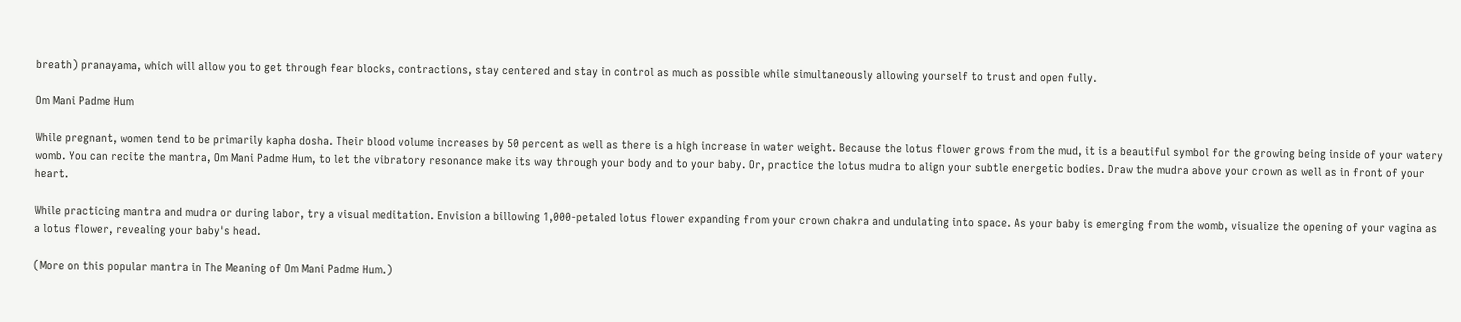breath) pranayama, which will allow you to get through fear blocks, contractions, stay centered and stay in control as much as possible while simultaneously allowing yourself to trust and open fully.

Om Mani Padme Hum

While pregnant, women tend to be primarily kapha dosha. Their blood volume increases by 50 percent as well as there is a high increase in water weight. Because the lotus flower grows from the mud, it is a beautiful symbol for the growing being inside of your watery womb. You can recite the mantra, Om Mani Padme Hum, to let the vibratory resonance make its way through your body and to your baby. Or, practice the lotus mudra to align your subtle energetic bodies. Draw the mudra above your crown as well as in front of your heart.

While practicing mantra and mudra or during labor, try a visual meditation. Envision a billowing 1,000-petaled lotus flower expanding from your crown chakra and undulating into space. As your baby is emerging from the womb, visualize the opening of your vagina as a lotus flower, revealing your baby's head.

(More on this popular mantra in The Meaning of Om Mani Padme Hum.)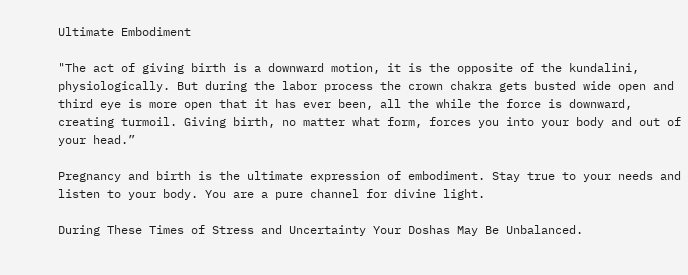Ultimate Embodiment

"The act of giving birth is a downward motion, it is the opposite of the kundalini, physiologically. But during the labor process the crown chakra gets busted wide open and third eye is more open that it has ever been, all the while the force is downward, creating turmoil. Giving birth, no matter what form, forces you into your body and out of your head.”

Pregnancy and birth is the ultimate expression of embodiment. Stay true to your needs and listen to your body. You are a pure channel for divine light.

During These Times of Stress and Uncertainty Your Doshas May Be Unbalanced.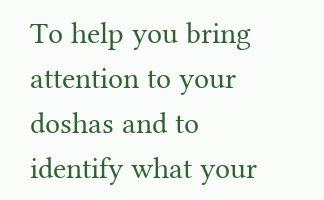To help you bring attention to your doshas and to identify what your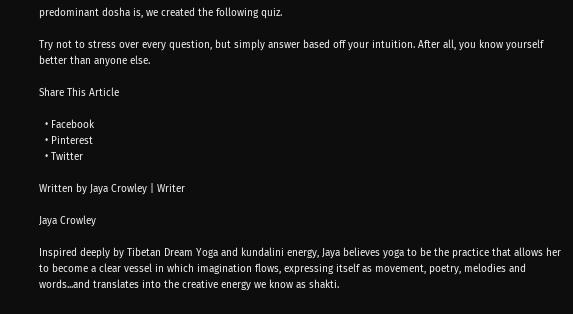predominant dosha is, we created the following quiz.

Try not to stress over every question, but simply answer based off your intuition. After all, you know yourself better than anyone else.

Share This Article

  • Facebook
  • Pinterest
  • Twitter

Written by Jaya Crowley | Writer

Jaya Crowley

Inspired deeply by Tibetan Dream Yoga and kundalini energy, Jaya believes yoga to be the practice that allows her to become a clear vessel in which imagination flows, expressing itself as movement, poetry, melodies and words...and translates into the creative energy we know as shakti.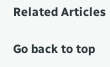Related Articles

Go back to top